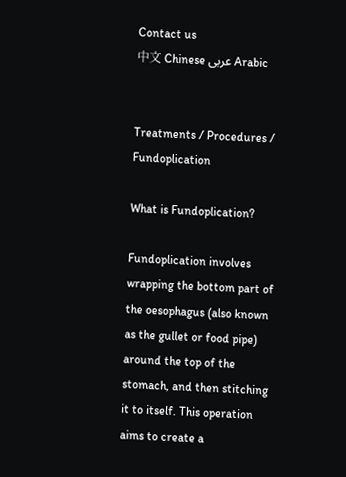Contact us
中文 Chinese عربى Arabic


Treatments / Procedures / Fundoplication

What is Fundoplication?

Fundoplication involves wrapping the bottom part of the oesophagus (also known as the gullet or food pipe) around the top of the stomach, and then stitching it to itself. This operation aims to create a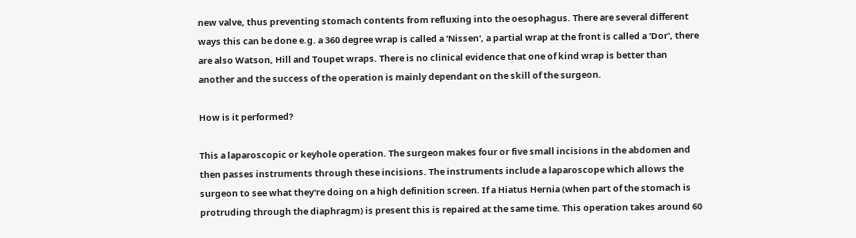new valve, thus preventing stomach contents from refluxing into the oesophagus. There are several different ways this can be done e.g. a 360 degree wrap is called a 'Nissen', a partial wrap at the front is called a 'Dor', there are also Watson, Hill and Toupet wraps. There is no clinical evidence that one of kind wrap is better than another and the success of the operation is mainly dependant on the skill of the surgeon.

How is it performed?

This a laparoscopic or keyhole operation. The surgeon makes four or five small incisions in the abdomen and then passes instruments through these incisions. The instruments include a laparoscope which allows the surgeon to see what they're doing on a high definition screen. If a Hiatus Hernia (when part of the stomach is protruding through the diaphragm) is present this is repaired at the same time. This operation takes around 60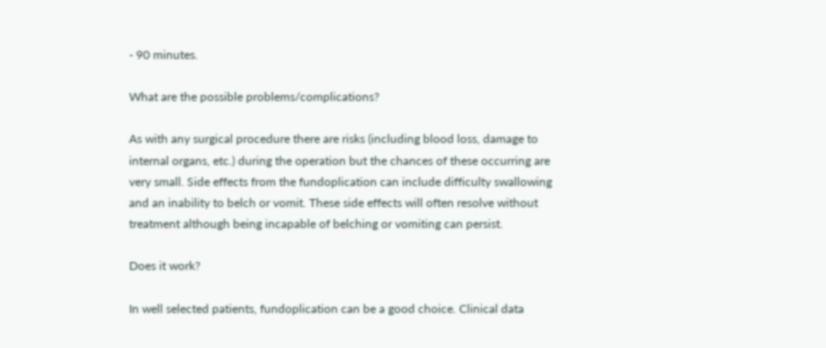- 90 minutes.

What are the possible problems/complications?

As with any surgical procedure there are risks (including blood loss, damage to internal organs, etc.) during the operation but the chances of these occurring are very small. Side effects from the fundoplication can include difficulty swallowing and an inability to belch or vomit. These side effects will often resolve without treatment although being incapable of belching or vomiting can persist.

Does it work?

In well selected patients, fundoplication can be a good choice. Clinical data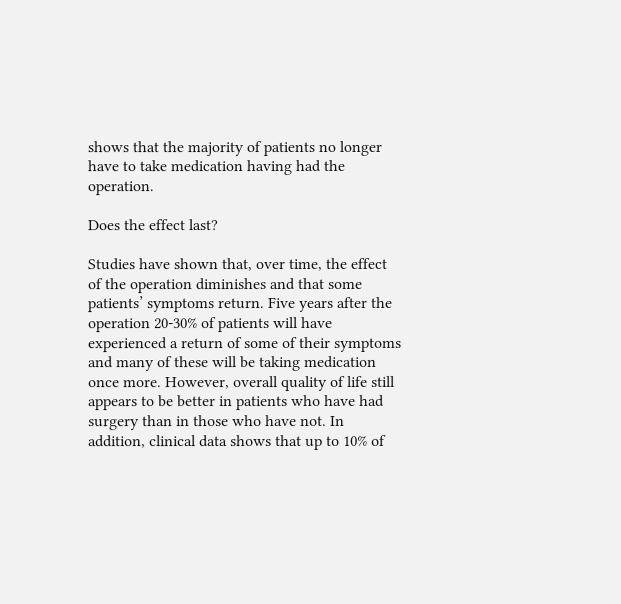shows that the majority of patients no longer have to take medication having had the operation.

Does the effect last?

Studies have shown that, over time, the effect of the operation diminishes and that some patients’ symptoms return. Five years after the operation 20-30% of patients will have experienced a return of some of their symptoms and many of these will be taking medication once more. However, overall quality of life still appears to be better in patients who have had surgery than in those who have not. In addition, clinical data shows that up to 10% of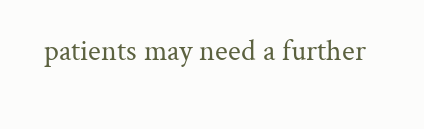patients may need a further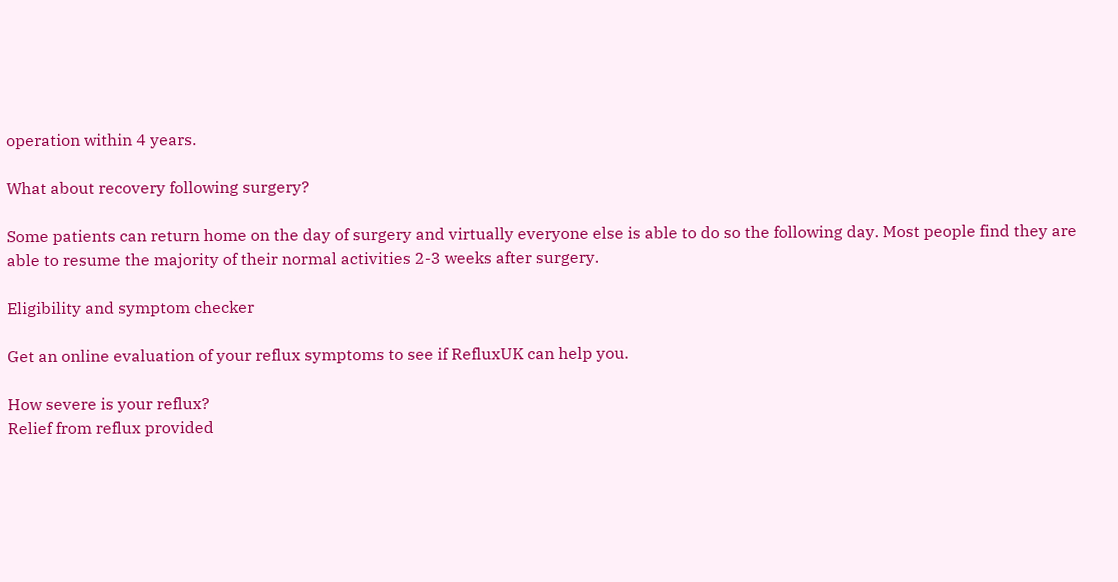operation within 4 years.

What about recovery following surgery?

Some patients can return home on the day of surgery and virtually everyone else is able to do so the following day. Most people find they are able to resume the majority of their normal activities 2-3 weeks after surgery.

Eligibility and symptom checker

Get an online evaluation of your reflux symptoms to see if RefluxUK can help you.

How severe is your reflux?
Relief from reflux provided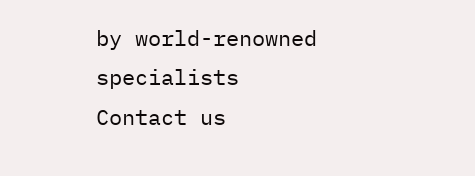by world-renowned specialists
Contact us